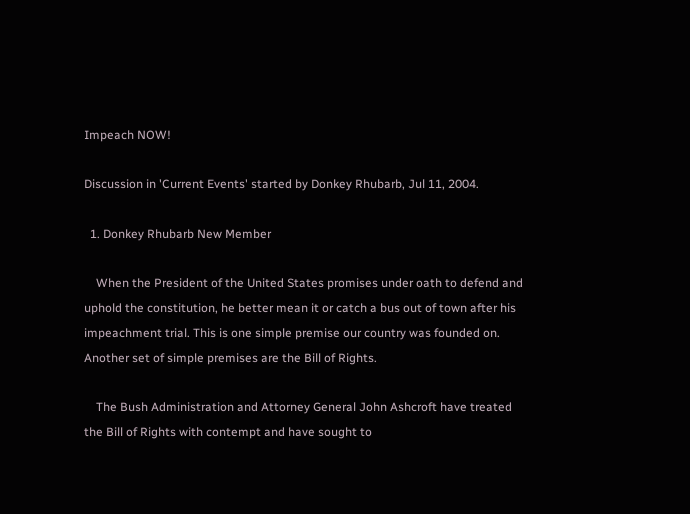Impeach NOW!

Discussion in 'Current Events' started by Donkey Rhubarb, Jul 11, 2004.

  1. Donkey Rhubarb New Member

    When the President of the United States promises under oath to defend and uphold the constitution, he better mean it or catch a bus out of town after his impeachment trial. This is one simple premise our country was founded on. Another set of simple premises are the Bill of Rights.

    The Bush Administration and Attorney General John Ashcroft have treated the Bill of Rights with contempt and have sought to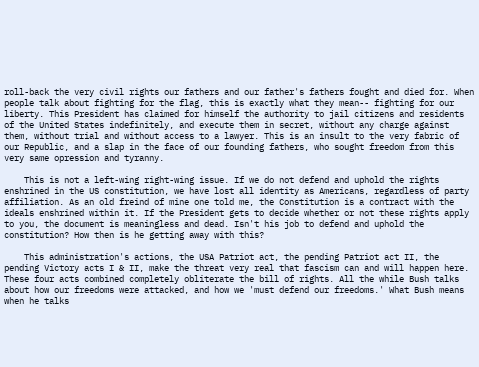roll-back the very civil rights our fathers and our father's fathers fought and died for. When people talk about fighting for the flag, this is exactly what they mean-- fighting for our liberty. This President has claimed for himself the authority to jail citizens and residents of the United States indefinitely, and execute them in secret, without any charge against them, without trial and without access to a lawyer. This is an insult to the very fabric of our Republic, and a slap in the face of our founding fathers, who sought freedom from this very same opression and tyranny.

    This is not a left-wing right-wing issue. If we do not defend and uphold the rights enshrined in the US constitution, we have lost all identity as Americans, regardless of party affiliation. As an old freind of mine one told me, the Constitution is a contract with the ideals enshrined within it. If the President gets to decide whether or not these rights apply to you, the document is meaningless and dead. Isn't his job to defend and uphold the constitution? How then is he getting away with this?

    This administration's actions, the USA Patriot act, the pending Patriot act II, the pending Victory acts I & II, make the threat very real that fascism can and will happen here. These four acts combined completely obliterate the bill of rights. All the while Bush talks about how our freedoms were attacked, and how we 'must defend our freedoms.' What Bush means when he talks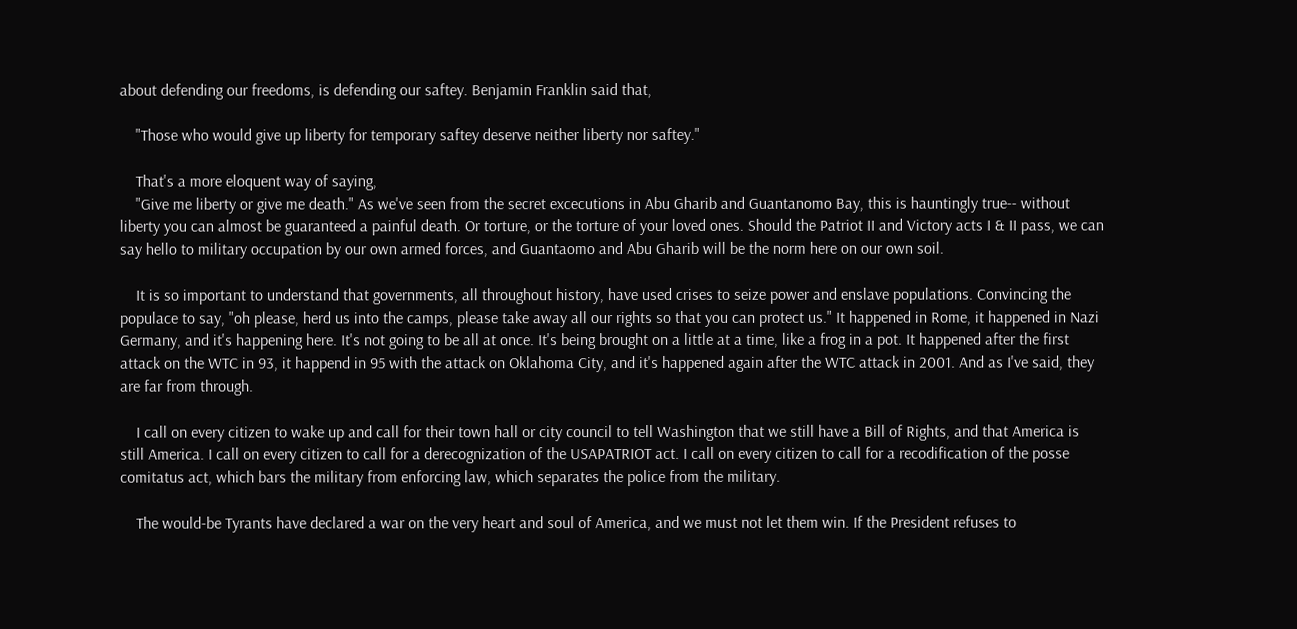about defending our freedoms, is defending our saftey. Benjamin Franklin said that,

    "Those who would give up liberty for temporary saftey deserve neither liberty nor saftey."

    That's a more eloquent way of saying,
    "Give me liberty or give me death." As we've seen from the secret excecutions in Abu Gharib and Guantanomo Bay, this is hauntingly true-- without liberty you can almost be guaranteed a painful death. Or torture, or the torture of your loved ones. Should the Patriot II and Victory acts I & II pass, we can say hello to military occupation by our own armed forces, and Guantaomo and Abu Gharib will be the norm here on our own soil.

    It is so important to understand that governments, all throughout history, have used crises to seize power and enslave populations. Convincing the populace to say, "oh please, herd us into the camps, please take away all our rights so that you can protect us." It happened in Rome, it happened in Nazi Germany, and it's happening here. It's not going to be all at once. It's being brought on a little at a time, like a frog in a pot. It happened after the first attack on the WTC in 93, it happend in 95 with the attack on Oklahoma City, and it's happened again after the WTC attack in 2001. And as I've said, they are far from through.

    I call on every citizen to wake up and call for their town hall or city council to tell Washington that we still have a Bill of Rights, and that America is still America. I call on every citizen to call for a derecognization of the USAPATRIOT act. I call on every citizen to call for a recodification of the posse comitatus act, which bars the military from enforcing law, which separates the police from the military.

    The would-be Tyrants have declared a war on the very heart and soul of America, and we must not let them win. If the President refuses to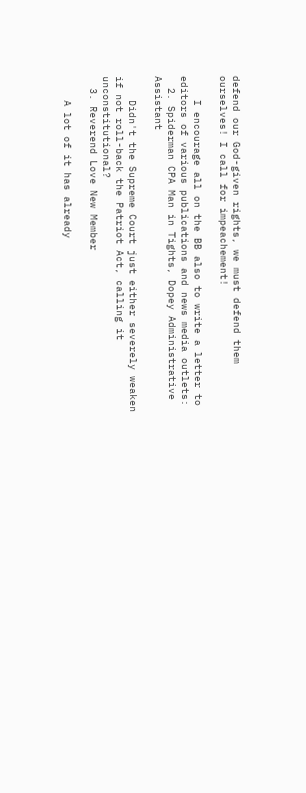defend our God-given rights, we must defend them ourselves! I call for impeachement!

    I encourage all on the BB also to write a letter to editors of various publications and news media outlets:
  2. Spiderman CPA Man in Tights, Dopey Administrative Assistant

    Didn't the Supreme Court just either severely weaken if not roll-back the Patriot Act, calling it unconstitutional?
  3. Reverend Love New Member

    A lot of it has already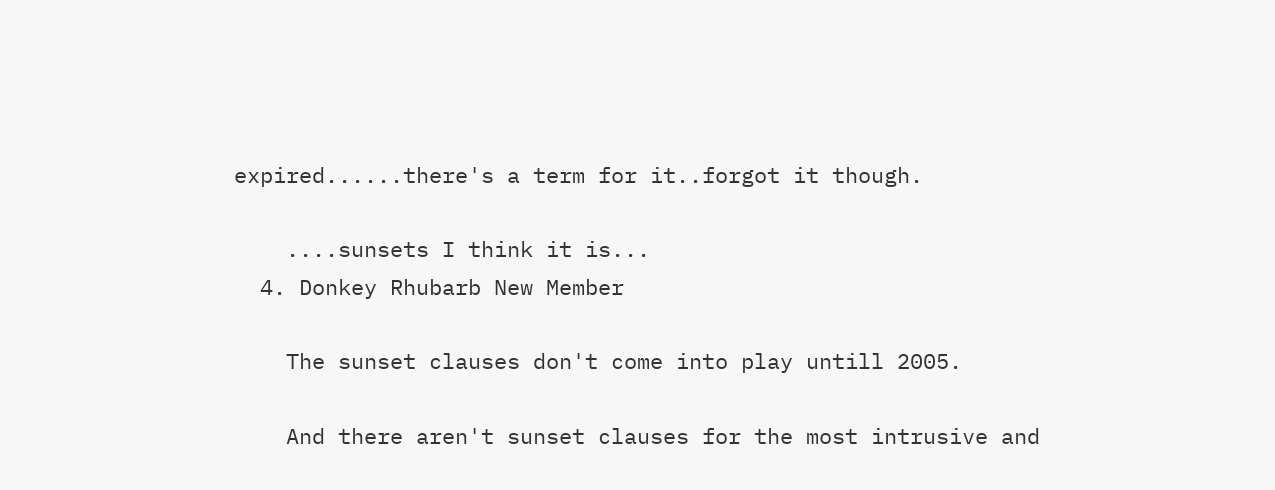expired......there's a term for it..forgot it though.

    ....sunsets I think it is...
  4. Donkey Rhubarb New Member

    The sunset clauses don't come into play untill 2005.

    And there aren't sunset clauses for the most intrusive and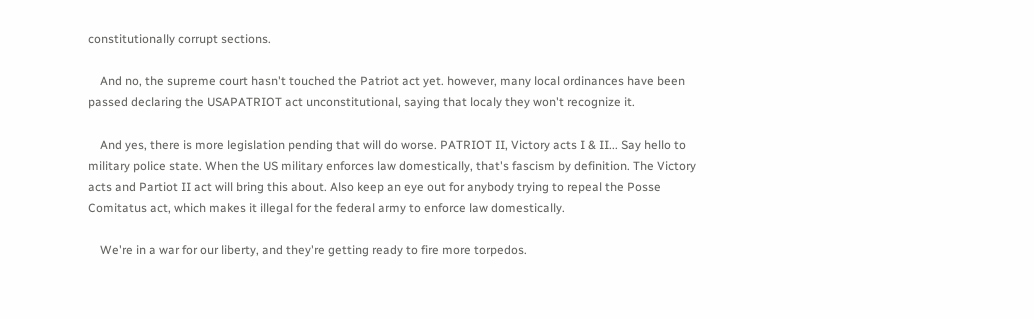constitutionally corrupt sections.

    And no, the supreme court hasn't touched the Patriot act yet. however, many local ordinances have been passed declaring the USAPATRIOT act unconstitutional, saying that localy they won't recognize it.

    And yes, there is more legislation pending that will do worse. PATRIOT II, Victory acts I & II... Say hello to military police state. When the US military enforces law domestically, that's fascism by definition. The Victory acts and Partiot II act will bring this about. Also keep an eye out for anybody trying to repeal the Posse Comitatus act, which makes it illegal for the federal army to enforce law domestically.

    We're in a war for our liberty, and they're getting ready to fire more torpedos.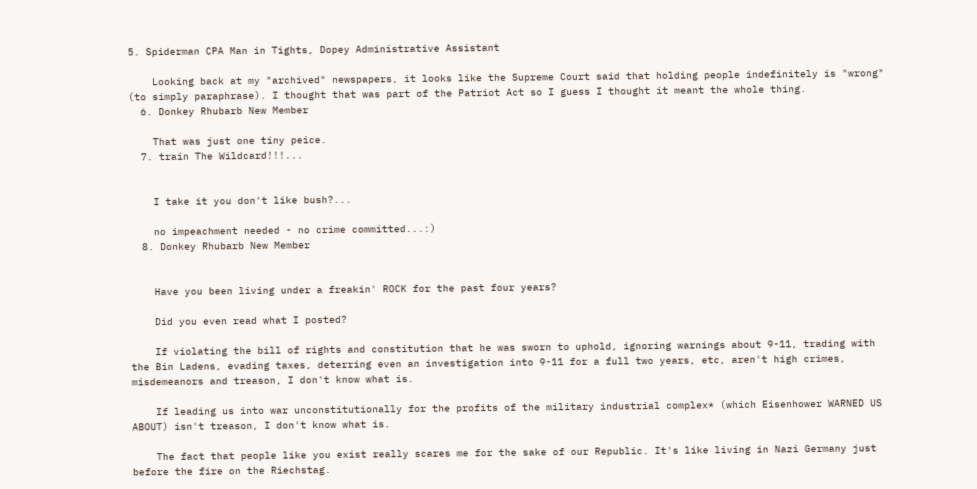5. Spiderman CPA Man in Tights, Dopey Administrative Assistant

    Looking back at my "archived" newspapers, it looks like the Supreme Court said that holding people indefinitely is "wrong" (to simply paraphrase). I thought that was part of the Patriot Act so I guess I thought it meant the whole thing.
  6. Donkey Rhubarb New Member

    That was just one tiny peice.
  7. train The Wildcard!!!...


    I take it you don't like bush?...

    no impeachment needed - no crime committed...:)
  8. Donkey Rhubarb New Member


    Have you been living under a freakin' ROCK for the past four years?

    Did you even read what I posted?

    If violating the bill of rights and constitution that he was sworn to uphold, ignoring warnings about 9-11, trading with the Bin Ladens, evading taxes, deterring even an investigation into 9-11 for a full two years, etc, aren't high crimes, misdemeanors and treason, I don't know what is.

    If leading us into war unconstitutionally for the profits of the military industrial complex* (which Eisenhower WARNED US ABOUT) isn't treason, I don't know what is.

    The fact that people like you exist really scares me for the sake of our Republic. It's like living in Nazi Germany just before the fire on the Riechstag.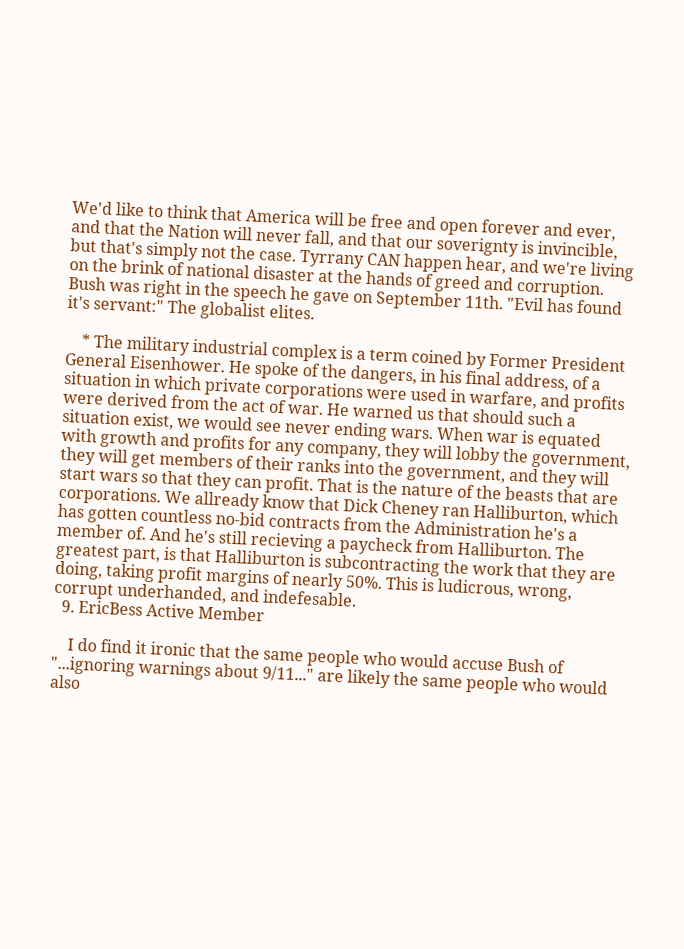We'd like to think that America will be free and open forever and ever, and that the Nation will never fall, and that our soverignty is invincible, but that's simply not the case. Tyrrany CAN happen hear, and we're living on the brink of national disaster at the hands of greed and corruption. Bush was right in the speech he gave on September 11th. "Evil has found it's servant:" The globalist elites.

    * The military industrial complex is a term coined by Former President General Eisenhower. He spoke of the dangers, in his final address, of a situation in which private corporations were used in warfare, and profits were derived from the act of war. He warned us that should such a situation exist, we would see never ending wars. When war is equated with growth and profits for any company, they will lobby the government, they will get members of their ranks into the government, and they will start wars so that they can profit. That is the nature of the beasts that are corporations. We allready know that Dick Cheney ran Halliburton, which has gotten countless no-bid contracts from the Administration he's a member of. And he's still recieving a paycheck from Halliburton. The greatest part, is that Halliburton is subcontracting the work that they are doing, taking profit margins of nearly 50%. This is ludicrous, wrong, corrupt underhanded, and indefesable.
  9. EricBess Active Member

    I do find it ironic that the same people who would accuse Bush of "...ignoring warnings about 9/11..." are likely the same people who would also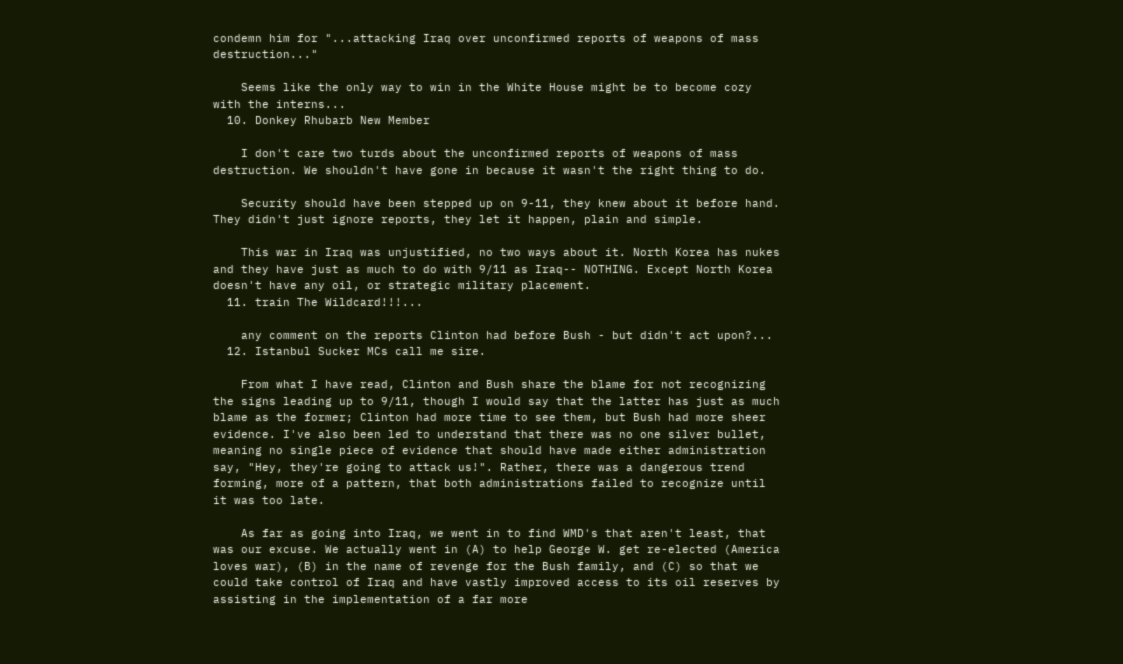condemn him for "...attacking Iraq over unconfirmed reports of weapons of mass destruction..."

    Seems like the only way to win in the White House might be to become cozy with the interns...
  10. Donkey Rhubarb New Member

    I don't care two turds about the unconfirmed reports of weapons of mass destruction. We shouldn't have gone in because it wasn't the right thing to do.

    Security should have been stepped up on 9-11, they knew about it before hand. They didn't just ignore reports, they let it happen, plain and simple.

    This war in Iraq was unjustified, no two ways about it. North Korea has nukes and they have just as much to do with 9/11 as Iraq-- NOTHING. Except North Korea doesn't have any oil, or strategic military placement.
  11. train The Wildcard!!!...

    any comment on the reports Clinton had before Bush - but didn't act upon?...
  12. Istanbul Sucker MCs call me sire.

    From what I have read, Clinton and Bush share the blame for not recognizing the signs leading up to 9/11, though I would say that the latter has just as much blame as the former; Clinton had more time to see them, but Bush had more sheer evidence. I've also been led to understand that there was no one silver bullet, meaning no single piece of evidence that should have made either administration say, "Hey, they're going to attack us!". Rather, there was a dangerous trend forming, more of a pattern, that both administrations failed to recognize until it was too late.

    As far as going into Iraq, we went in to find WMD's that aren't least, that was our excuse. We actually went in (A) to help George W. get re-elected (America loves war), (B) in the name of revenge for the Bush family, and (C) so that we could take control of Iraq and have vastly improved access to its oil reserves by assisting in the implementation of a far more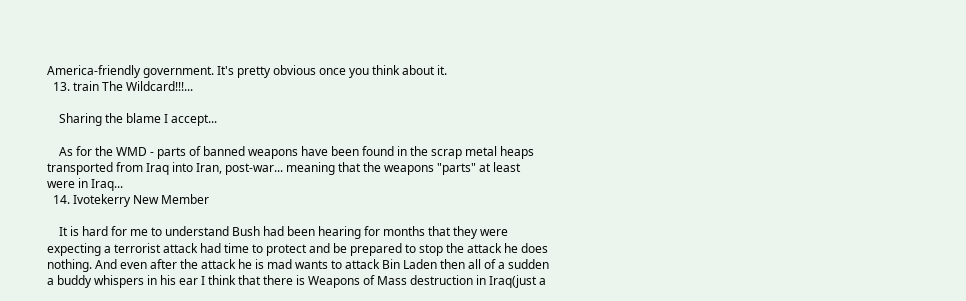America-friendly government. It's pretty obvious once you think about it.
  13. train The Wildcard!!!...

    Sharing the blame I accept...

    As for the WMD - parts of banned weapons have been found in the scrap metal heaps transported from Iraq into Iran, post-war... meaning that the weapons "parts" at least were in Iraq...
  14. Ivotekerry New Member

    It is hard for me to understand Bush had been hearing for months that they were expecting a terrorist attack had time to protect and be prepared to stop the attack he does nothing. And even after the attack he is mad wants to attack Bin Laden then all of a sudden a buddy whispers in his ear I think that there is Weapons of Mass destruction in Iraq(just a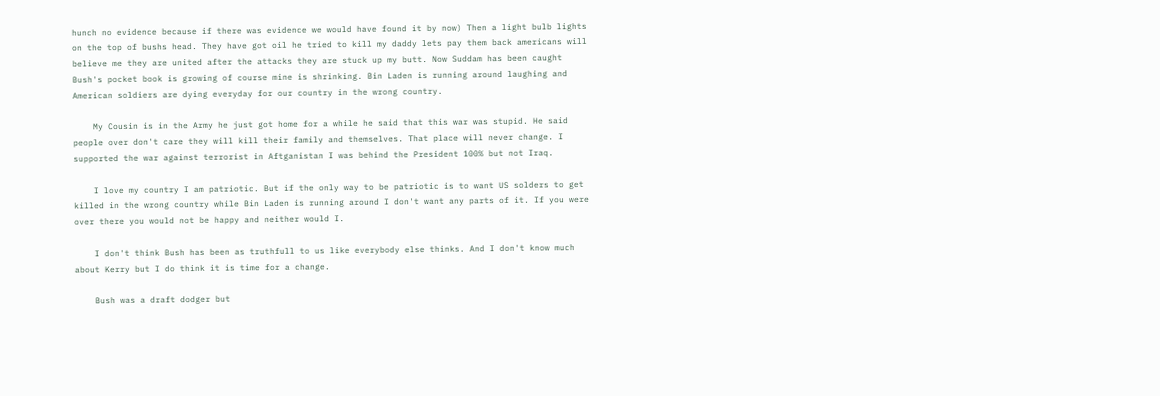hunch no evidence because if there was evidence we would have found it by now) Then a light bulb lights on the top of bushs head. They have got oil he tried to kill my daddy lets pay them back americans will believe me they are united after the attacks they are stuck up my butt. Now Suddam has been caught Bush's pocket book is growing of course mine is shrinking. Bin Laden is running around laughing and American soldiers are dying everyday for our country in the wrong country.

    My Cousin is in the Army he just got home for a while he said that this war was stupid. He said people over don't care they will kill their family and themselves. That place will never change. I supported the war against terrorist in Aftganistan I was behind the President 100% but not Iraq.

    I love my country I am patriotic. But if the only way to be patriotic is to want US solders to get killed in the wrong country while Bin Laden is running around I don't want any parts of it. If you were over there you would not be happy and neither would I.

    I don't think Bush has been as truthfull to us like everybody else thinks. And I don't know much about Kerry but I do think it is time for a change.

    Bush was a draft dodger but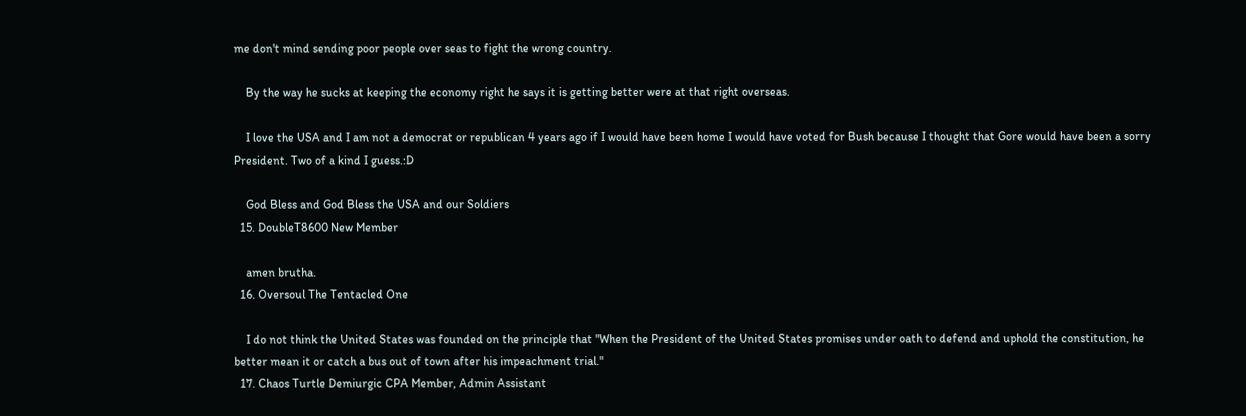me don't mind sending poor people over seas to fight the wrong country.

    By the way he sucks at keeping the economy right he says it is getting better were at that right overseas.

    I love the USA and I am not a democrat or republican 4 years ago if I would have been home I would have voted for Bush because I thought that Gore would have been a sorry President. Two of a kind I guess.:D

    God Bless and God Bless the USA and our Soldiers
  15. DoubleT8600 New Member

    amen brutha.
  16. Oversoul The Tentacled One

    I do not think the United States was founded on the principle that "When the President of the United States promises under oath to defend and uphold the constitution, he better mean it or catch a bus out of town after his impeachment trial."
  17. Chaos Turtle Demiurgic CPA Member, Admin Assistant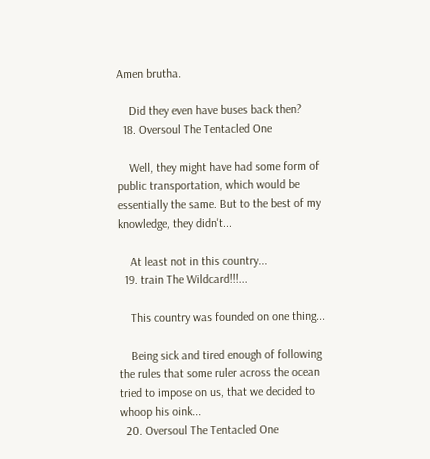Amen brutha.

    Did they even have buses back then?
  18. Oversoul The Tentacled One

    Well, they might have had some form of public transportation, which would be essentially the same. But to the best of my knowledge, they didn't...

    At least not in this country...
  19. train The Wildcard!!!...

    This country was founded on one thing...

    Being sick and tired enough of following the rules that some ruler across the ocean tried to impose on us, that we decided to whoop his oink...
  20. Oversoul The Tentacled One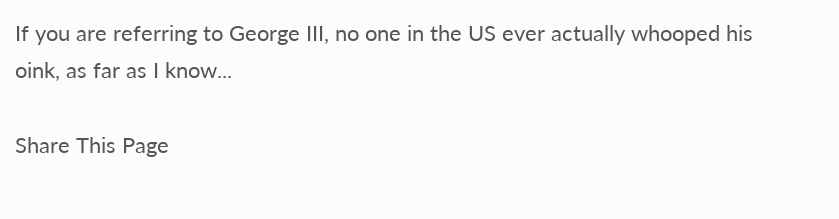If you are referring to George III, no one in the US ever actually whooped his oink, as far as I know...

Share This Page